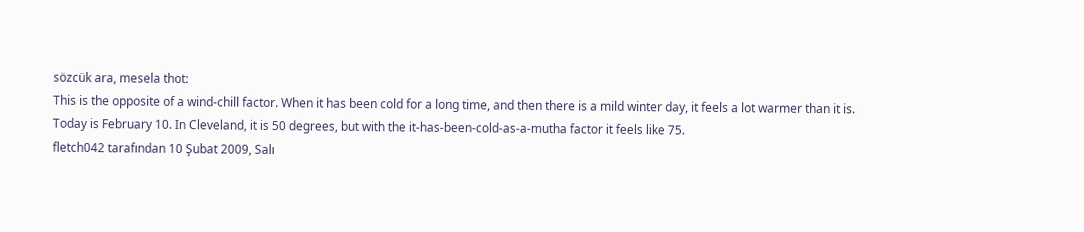sözcük ara, mesela thot:
This is the opposite of a wind-chill factor. When it has been cold for a long time, and then there is a mild winter day, it feels a lot warmer than it is.
Today is February 10. In Cleveland, it is 50 degrees, but with the it-has-been-cold-as-a-mutha factor it feels like 75.
fletch042 tarafından 10 Şubat 2009, Salı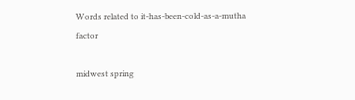Words related to it-has-been-cold-as-a-mutha factor

midwest spring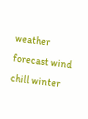weather forecast wind chill winter